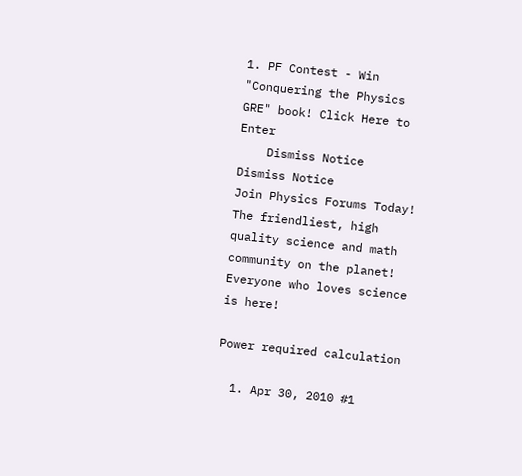1. PF Contest - Win "Conquering the Physics GRE" book! Click Here to Enter
    Dismiss Notice
Dismiss Notice
Join Physics Forums Today!
The friendliest, high quality science and math community on the planet! Everyone who loves science is here!

Power required calculation

  1. Apr 30, 2010 #1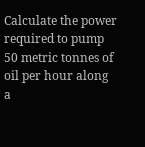Calculate the power required to pump 50 metric tonnes of oil per hour along a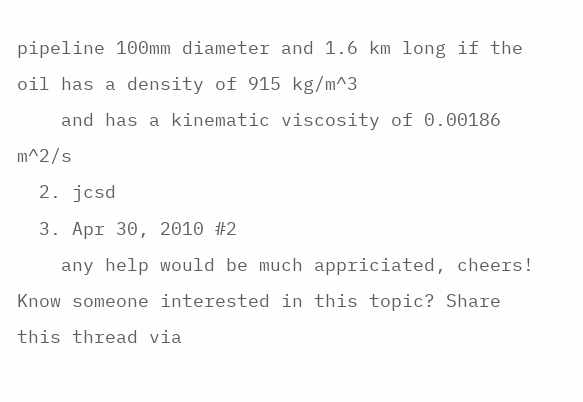pipeline 100mm diameter and 1.6 km long if the oil has a density of 915 kg/m^3
    and has a kinematic viscosity of 0.00186 m^2/s
  2. jcsd
  3. Apr 30, 2010 #2
    any help would be much appriciated, cheers!
Know someone interested in this topic? Share this thread via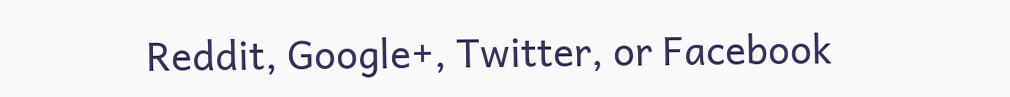Reddit, Google+, Twitter, or Facebook